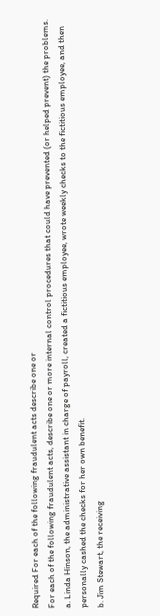Required For each of the following fraudulent acts describe one or
For each of the following fraudulent acts, describe one or more internal control procedures that could have prevented (or helped prevent) the problems.
a. Linda Hinson, the administrative assistant in charge of payroll, created a fictitious employee, wrote weekly checks to the fictitious employee, and then personally cashed the checks for her own benefit.
b. Jim Stewart, the receiving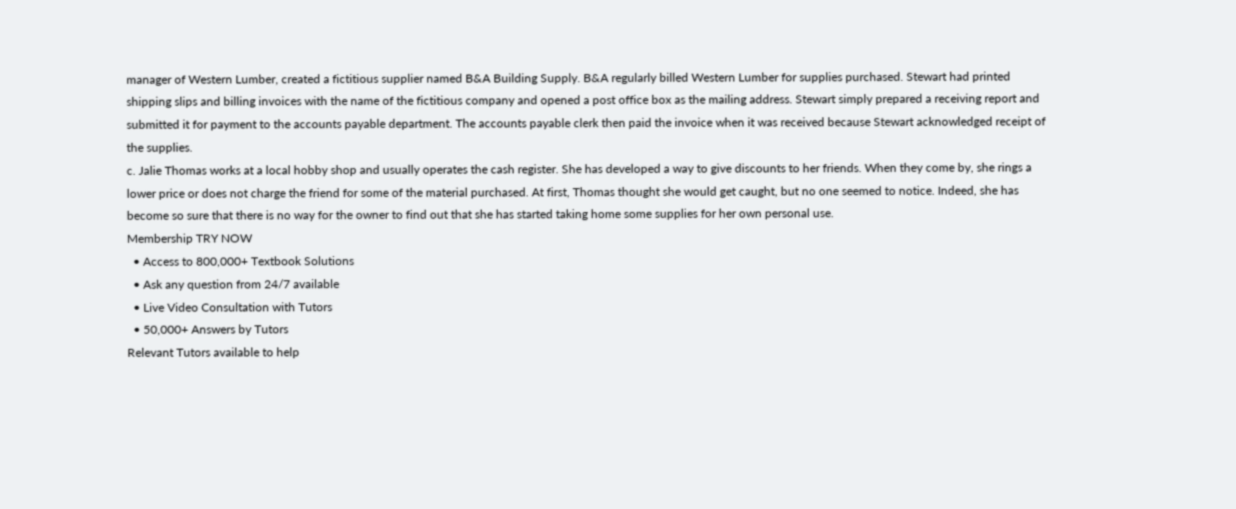manager of Western Lumber, created a fictitious supplier named B&A Building Supply. B&A regularly billed Western Lumber for supplies purchased. Stewart had printed shipping slips and billing invoices with the name of the fictitious company and opened a post office box as the mailing address. Stewart simply prepared a receiving report and submitted it for payment to the accounts payable department. The accounts payable clerk then paid the invoice when it was received because Stewart acknowledged receipt of the supplies.
c. Jalie Thomas works at a local hobby shop and usually operates the cash register. She has developed a way to give discounts to her friends. When they come by, she rings a lower price or does not charge the friend for some of the material purchased. At first, Thomas thought she would get caught, but no one seemed to notice. Indeed, she has become so sure that there is no way for the owner to find out that she has started taking home some supplies for her own personal use.
Membership TRY NOW
  • Access to 800,000+ Textbook Solutions
  • Ask any question from 24/7 available
  • Live Video Consultation with Tutors
  • 50,000+ Answers by Tutors
Relevant Tutors available to help